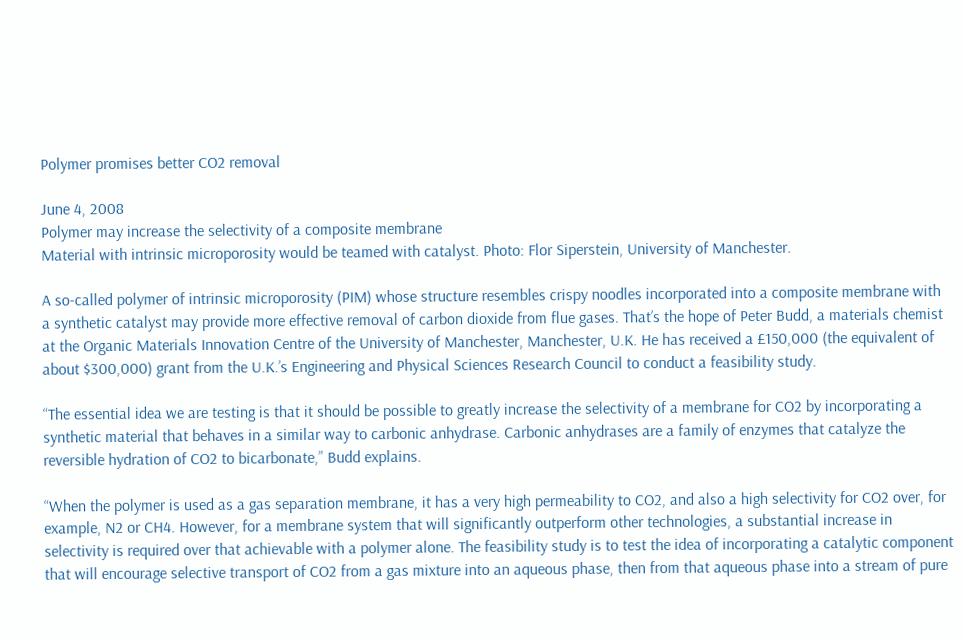Polymer promises better CO2 removal

June 4, 2008
Polymer may increase the selectivity of a composite membrane
Material with intrinsic microporosity would be teamed with catalyst. Photo: Flor Siperstein, University of Manchester.

A so-called polymer of intrinsic microporosity (PIM) whose structure resembles crispy noodles incorporated into a composite membrane with a synthetic catalyst may provide more effective removal of carbon dioxide from flue gases. That’s the hope of Peter Budd, a materials chemist at the Organic Materials Innovation Centre of the University of Manchester, Manchester, U.K. He has received a £150,000 (the equivalent of about $300,000) grant from the U.K.’s Engineering and Physical Sciences Research Council to conduct a feasibility study.

“The essential idea we are testing is that it should be possible to greatly increase the selectivity of a membrane for CO2 by incorporating a synthetic material that behaves in a similar way to carbonic anhydrase. Carbonic anhydrases are a family of enzymes that catalyze the reversible hydration of CO2 to bicarbonate,” Budd explains.

“When the polymer is used as a gas separation membrane, it has a very high permeability to CO2, and also a high selectivity for CO2 over, for example, N2 or CH4. However, for a membrane system that will significantly outperform other technologies, a substantial increase in selectivity is required over that achievable with a polymer alone. The feasibility study is to test the idea of incorporating a catalytic component that will encourage selective transport of CO2 from a gas mixture into an aqueous phase, then from that aqueous phase into a stream of pure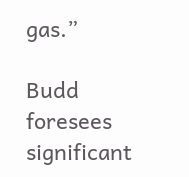gas.”

Budd foresees significant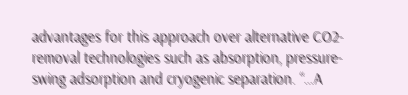advantages for this approach over alternative CO2-removal technologies such as absorption, pressure-swing adsorption and cryogenic separation. “…A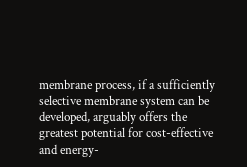membrane process, if a sufficiently selective membrane system can be developed, arguably offers the greatest potential for cost-effective and energy-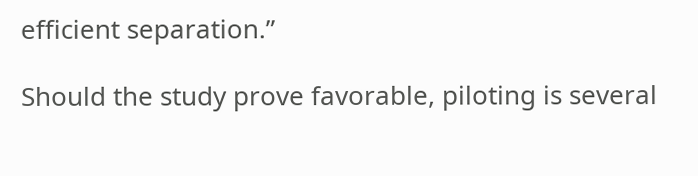efficient separation.”

Should the study prove favorable, piloting is several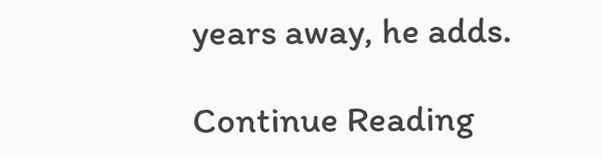years away, he adds.

Continue Reading